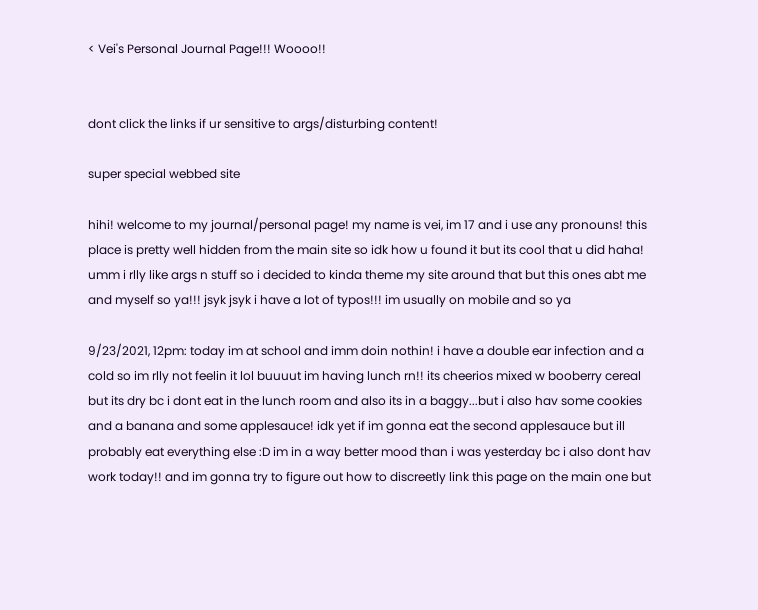< Vei's Personal Journal Page!!! Woooo!!


dont click the links if ur sensitive to args/disturbing content!

super special webbed site

hihi! welcome to my journal/personal page! my name is vei, im 17 and i use any pronouns! this place is pretty well hidden from the main site so idk how u found it but its cool that u did haha! umm i rlly like args n stuff so i decided to kinda theme my site around that but this ones abt me and myself so ya!!! jsyk jsyk i have a lot of typos!!! im usually on mobile and so ya

9/23/2021, 12pm: today im at school and imm doin nothin! i have a double ear infection and a cold so im rlly not feelin it lol buuuut im having lunch rn!! its cheerios mixed w booberry cereal but its dry bc i dont eat in the lunch room and also its in a baggy...but i also hav some cookies and a banana and some applesauce! idk yet if im gonna eat the second applesauce but ill probably eat everything else :D im in a way better mood than i was yesterday bc i also dont hav work today!! and im gonna try to figure out how to discreetly link this page on the main one but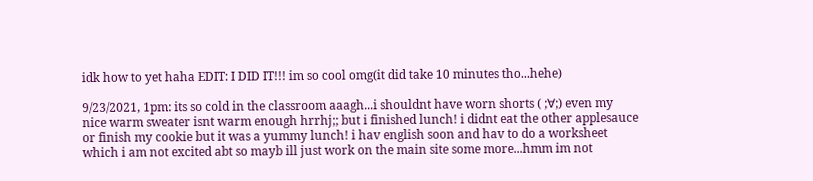idk how to yet haha EDIT: I DID IT!!! im so cool omg(it did take 10 minutes tho...hehe)

9/23/2021, 1pm: its so cold in the classroom aaagh...i shouldnt have worn shorts ( ;∀;) even my nice warm sweater isnt warm enough hrrhj;; but i finished lunch! i didnt eat the other applesauce or finish my cookie but it was a yummy lunch! i hav english soon and hav to do a worksheet which i am not excited abt so mayb ill just work on the main site some more...hmm im not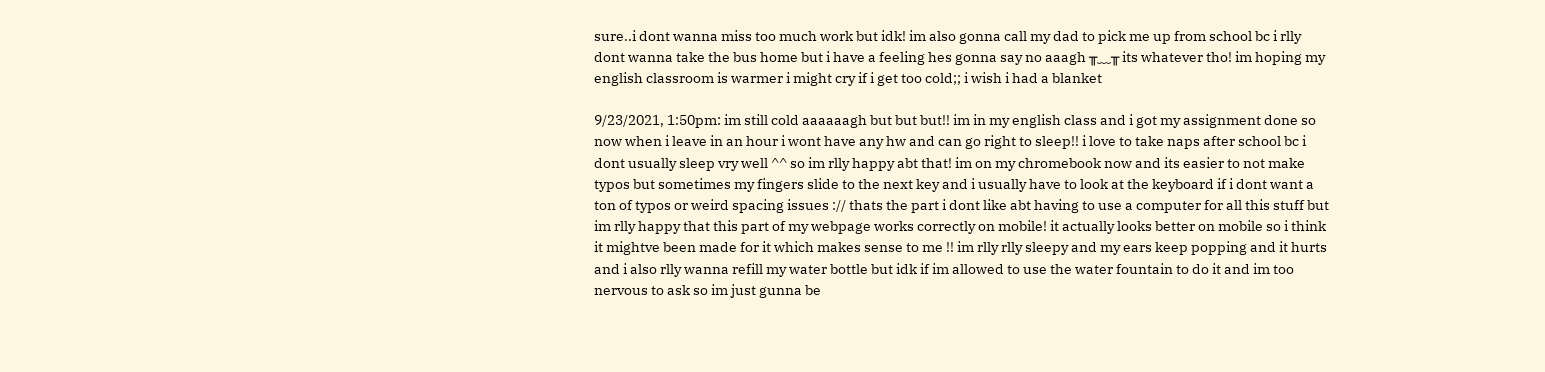sure..i dont wanna miss too much work but idk! im also gonna call my dad to pick me up from school bc i rlly dont wanna take the bus home but i have a feeling hes gonna say no aaagh ╥﹏╥ its whatever tho! im hoping my english classroom is warmer i might cry if i get too cold;; i wish i had a blanket

9/23/2021, 1:50pm: im still cold aaaaaagh but but but!! im in my english class and i got my assignment done so now when i leave in an hour i wont have any hw and can go right to sleep!! i love to take naps after school bc i dont usually sleep vry well ^^ so im rlly happy abt that! im on my chromebook now and its easier to not make typos but sometimes my fingers slide to the next key and i usually have to look at the keyboard if i dont want a ton of typos or weird spacing issues :// thats the part i dont like abt having to use a computer for all this stuff but im rlly happy that this part of my webpage works correctly on mobile! it actually looks better on mobile so i think it mightve been made for it which makes sense to me !! im rlly rlly sleepy and my ears keep popping and it hurts and i also rlly wanna refill my water bottle but idk if im allowed to use the water fountain to do it and im too nervous to ask so im just gunna be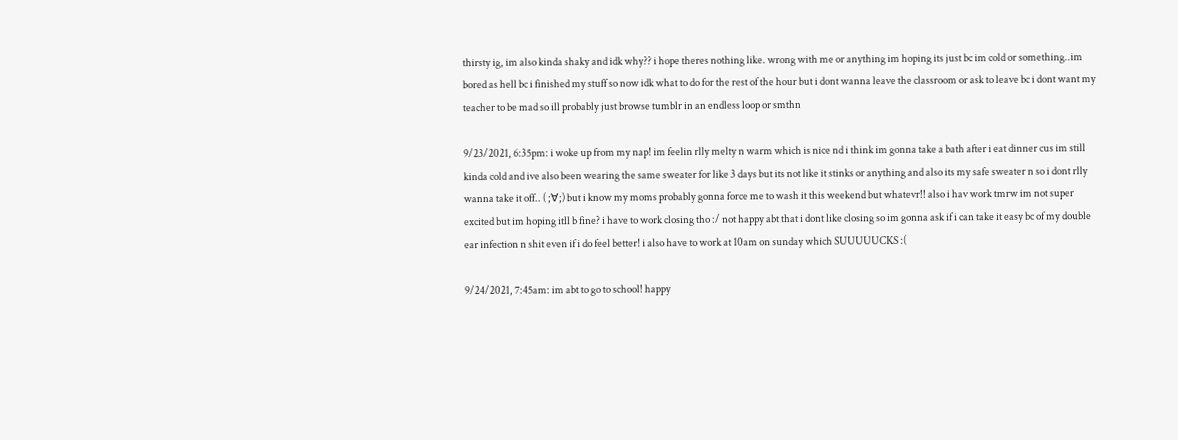thirsty ig, im also kinda shaky and idk why?? i hope theres nothing like. wrong with me or anything im hoping its just bc im cold or something..im bored as hell bc i finished my stuff so now idk what to do for the rest of the hour but i dont wanna leave the classroom or ask to leave bc i dont want my teacher to be mad so ill probably just browse tumblr in an endless loop or smthn

9/23/2021, 6:35pm: i woke up from my nap! im feelin rlly melty n warm which is nice nd i think im gonna take a bath after i eat dinner cus im still kinda cold and ive also been wearing the same sweater for like 3 days but its not like it stinks or anything and also its my safe sweater n so i dont rlly wanna take it off.. ( ;∀;) but i know my moms probably gonna force me to wash it this weekend but whatevr!! also i hav work tmrw im not super excited but im hoping itll b fine? i have to work closing tho :/ not happy abt that i dont like closing so im gonna ask if i can take it easy bc of my double ear infection n shit even if i do feel better! i also have to work at 10am on sunday which SUUUUUCKS :(

9/24/2021, 7:45am: im abt to go to school! happy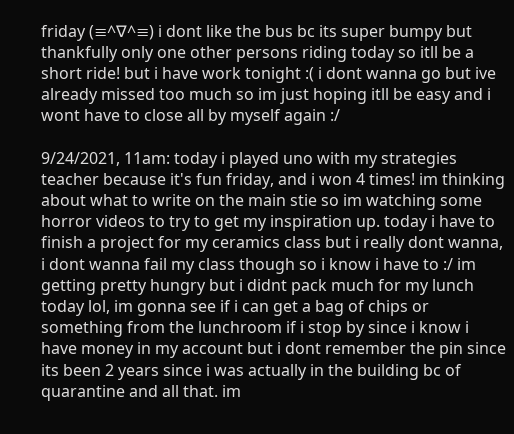friday (≡^∇^≡) i dont like the bus bc its super bumpy but thankfully only one other persons riding today so itll be a short ride! but i have work tonight :( i dont wanna go but ive already missed too much so im just hoping itll be easy and i wont have to close all by myself again :/

9/24/2021, 11am: today i played uno with my strategies teacher because it's fun friday, and i won 4 times! im thinking about what to write on the main stie so im watching some horror videos to try to get my inspiration up. today i have to finish a project for my ceramics class but i really dont wanna, i dont wanna fail my class though so i know i have to :/ im getting pretty hungry but i didnt pack much for my lunch today lol, im gonna see if i can get a bag of chips or something from the lunchroom if i stop by since i know i have money in my account but i dont remember the pin since its been 2 years since i was actually in the building bc of quarantine and all that. im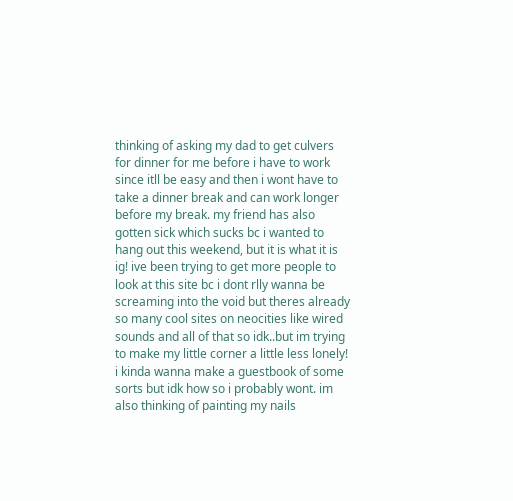thinking of asking my dad to get culvers for dinner for me before i have to work since itll be easy and then i wont have to take a dinner break and can work longer before my break. my friend has also gotten sick which sucks bc i wanted to hang out this weekend, but it is what it is ig! ive been trying to get more people to look at this site bc i dont rlly wanna be screaming into the void but theres already so many cool sites on neocities like wired sounds and all of that so idk..but im trying to make my little corner a little less lonely! i kinda wanna make a guestbook of some sorts but idk how so i probably wont. im also thinking of painting my nails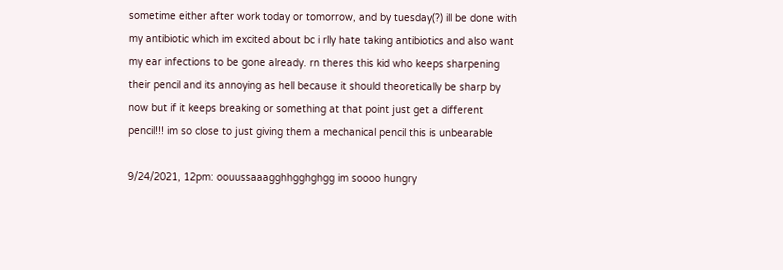sometime either after work today or tomorrow, and by tuesday(?) ill be done with my antibiotic which im excited about bc i rlly hate taking antibiotics and also want my ear infections to be gone already. rn theres this kid who keeps sharpening their pencil and its annoying as hell because it should theoretically be sharp by now but if it keeps breaking or something at that point just get a different pencil!!! im so close to just giving them a mechanical pencil this is unbearable

9/24/2021, 12pm: oouussaaagghhgghghgg im soooo hungry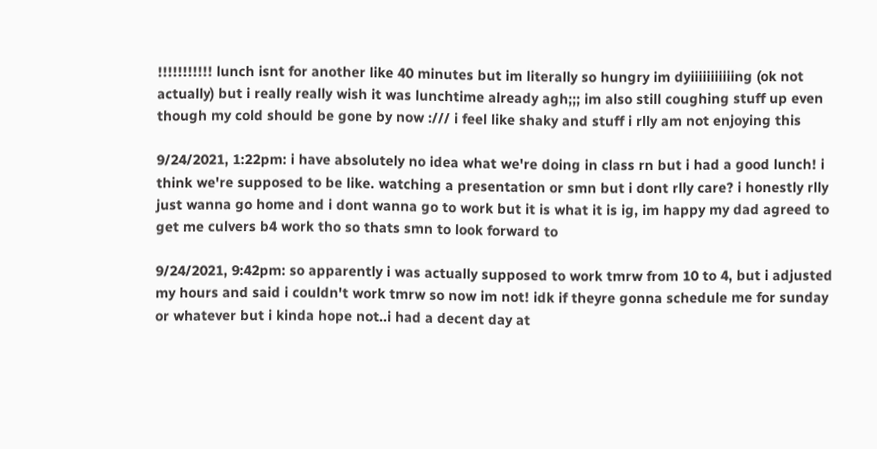!!!!!!!!!!! lunch isnt for another like 40 minutes but im literally so hungry im dyiiiiiiiiiiing (ok not actually) but i really really wish it was lunchtime already agh;;; im also still coughing stuff up even though my cold should be gone by now :/// i feel like shaky and stuff i rlly am not enjoying this

9/24/2021, 1:22pm: i have absolutely no idea what we're doing in class rn but i had a good lunch! i think we're supposed to be like. watching a presentation or smn but i dont rlly care? i honestly rlly just wanna go home and i dont wanna go to work but it is what it is ig, im happy my dad agreed to get me culvers b4 work tho so thats smn to look forward to

9/24/2021, 9:42pm: so apparently i was actually supposed to work tmrw from 10 to 4, but i adjusted my hours and said i couldn't work tmrw so now im not! idk if theyre gonna schedule me for sunday or whatever but i kinda hope not..i had a decent day at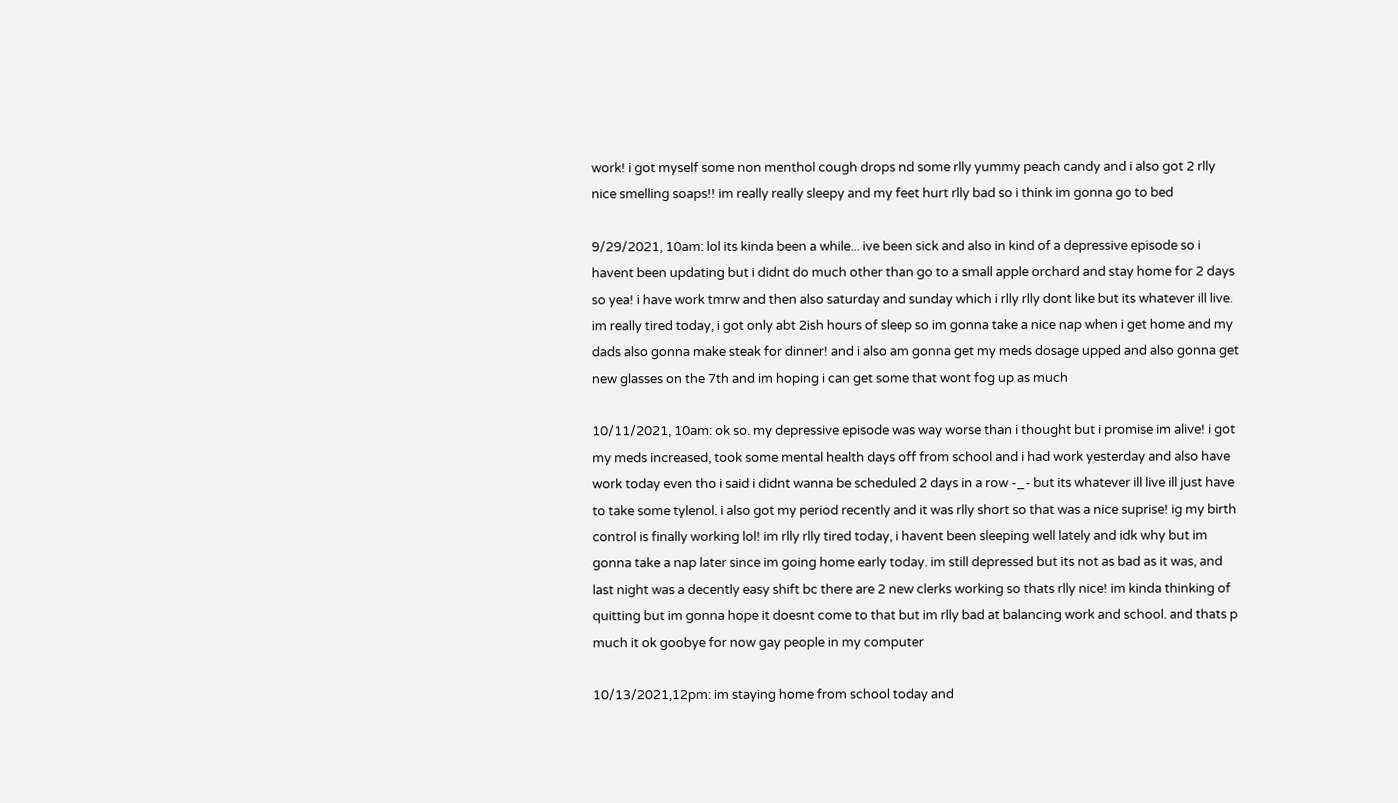work! i got myself some non menthol cough drops nd some rlly yummy peach candy and i also got 2 rlly nice smelling soaps!! im really really sleepy and my feet hurt rlly bad so i think im gonna go to bed

9/29/2021, 10am: lol its kinda been a while... ive been sick and also in kind of a depressive episode so i havent been updating but i didnt do much other than go to a small apple orchard and stay home for 2 days so yea! i have work tmrw and then also saturday and sunday which i rlly rlly dont like but its whatever ill live. im really tired today, i got only abt 2ish hours of sleep so im gonna take a nice nap when i get home and my dads also gonna make steak for dinner! and i also am gonna get my meds dosage upped and also gonna get new glasses on the 7th and im hoping i can get some that wont fog up as much

10/11/2021, 10am: ok so. my depressive episode was way worse than i thought but i promise im alive! i got my meds increased, took some mental health days off from school and i had work yesterday and also have work today even tho i said i didnt wanna be scheduled 2 days in a row -_- but its whatever ill live ill just have to take some tylenol. i also got my period recently and it was rlly short so that was a nice suprise! ig my birth control is finally working lol! im rlly rlly tired today, i havent been sleeping well lately and idk why but im gonna take a nap later since im going home early today. im still depressed but its not as bad as it was, and last night was a decently easy shift bc there are 2 new clerks working so thats rlly nice! im kinda thinking of quitting but im gonna hope it doesnt come to that but im rlly bad at balancing work and school. and thats p much it ok goobye for now gay people in my computer

10/13/2021,12pm: im staying home from school today and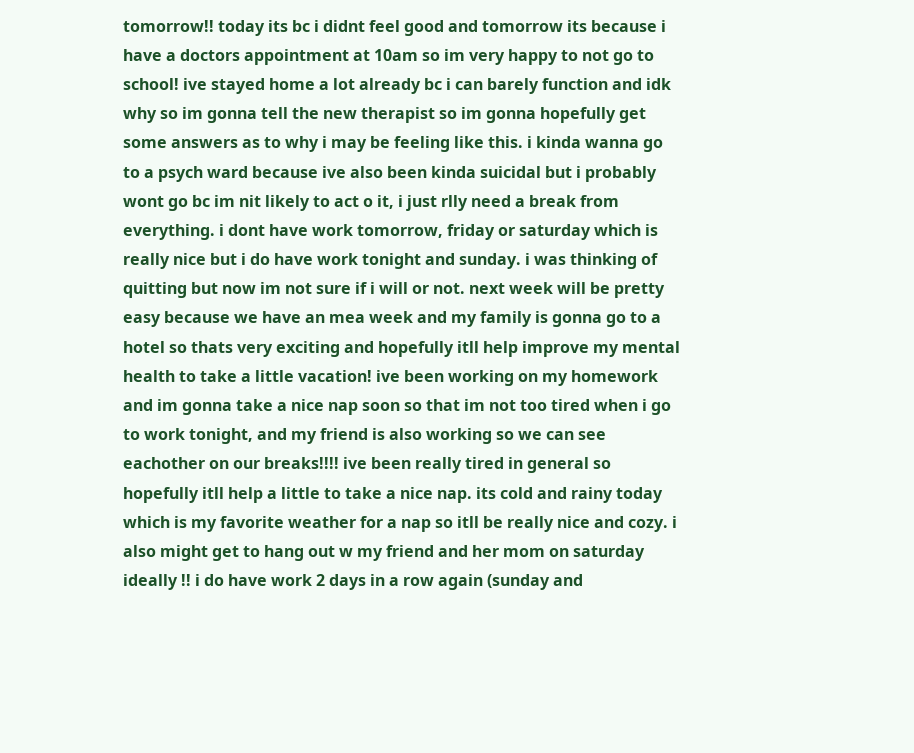tomorrow!! today its bc i didnt feel good and tomorrow its because i have a doctors appointment at 10am so im very happy to not go to school! ive stayed home a lot already bc i can barely function and idk why so im gonna tell the new therapist so im gonna hopefully get some answers as to why i may be feeling like this. i kinda wanna go to a psych ward because ive also been kinda suicidal but i probably wont go bc im nit likely to act o it, i just rlly need a break from everything. i dont have work tomorrow, friday or saturday which is really nice but i do have work tonight and sunday. i was thinking of quitting but now im not sure if i will or not. next week will be pretty easy because we have an mea week and my family is gonna go to a hotel so thats very exciting and hopefully itll help improve my mental health to take a little vacation! ive been working on my homework and im gonna take a nice nap soon so that im not too tired when i go to work tonight, and my friend is also working so we can see eachother on our breaks!!!! ive been really tired in general so hopefully itll help a little to take a nice nap. its cold and rainy today which is my favorite weather for a nap so itll be really nice and cozy. i also might get to hang out w my friend and her mom on saturday ideally !! i do have work 2 days in a row again (sunday and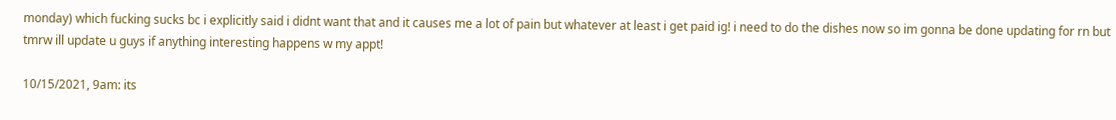monday) which fucking sucks bc i explicitly said i didnt want that and it causes me a lot of pain but whatever at least i get paid ig! i need to do the dishes now so im gonna be done updating for rn but tmrw ill update u guys if anything interesting happens w my appt!

10/15/2021, 9am: its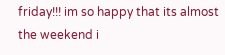friday!!! im so happy that its almost the weekend i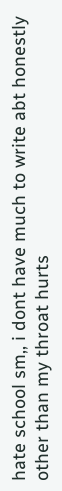hate school sm,, i dont have much to write abt honestly other than my throat hurts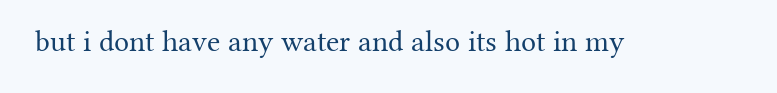but i dont have any water and also its hot in my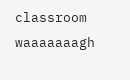classroom waaaaaaagh